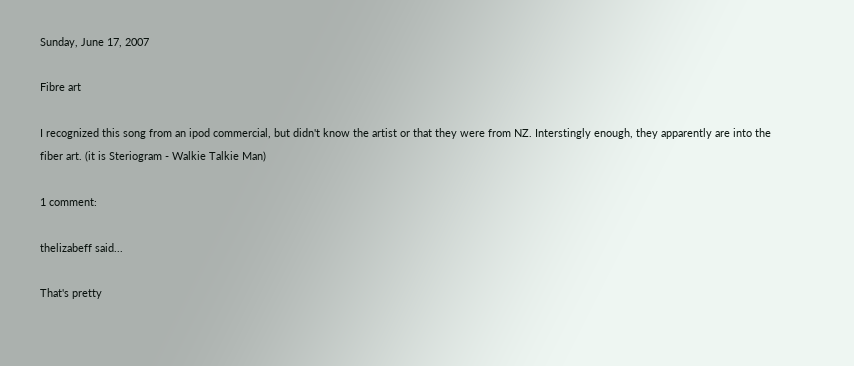Sunday, June 17, 2007

Fibre art

I recognized this song from an ipod commercial, but didn't know the artist or that they were from NZ. Interstingly enough, they apparently are into the fiber art. (it is Steriogram - Walkie Talkie Man)

1 comment:

thelizabeff said...

That's pretty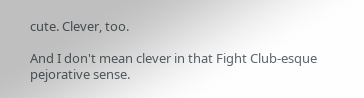cute. Clever, too.

And I don't mean clever in that Fight Club-esque pejorative sense.